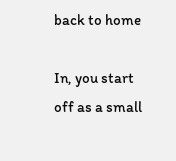back to home

In, you start off as a small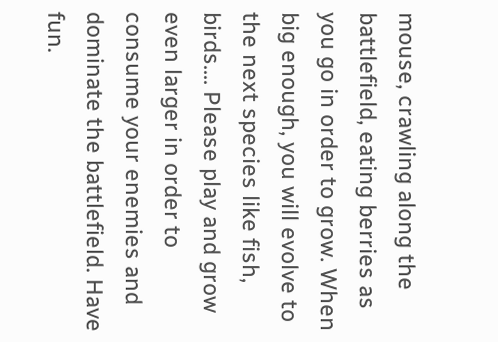mouse, crawling along the battlefield, eating berries as you go in order to grow. When big enough, you will evolve to the next species like fish, birds.... Please play and grow even larger in order to consume your enemies and dominate the battlefield. Have fun.